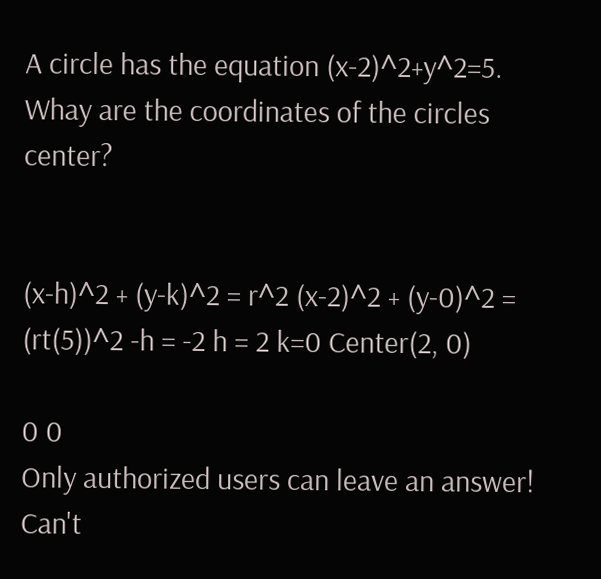A circle has the equation (x-2)^2+y^2=5. Whay are the coordinates of the circles center?


(x-h)^2 + (y-k)^2 = r^2 (x-2)^2 + (y-0)^2 = (rt(5))^2 -h = -2 h = 2 k=0 Center(2, 0)

0 0
Only authorized users can leave an answer!
Can't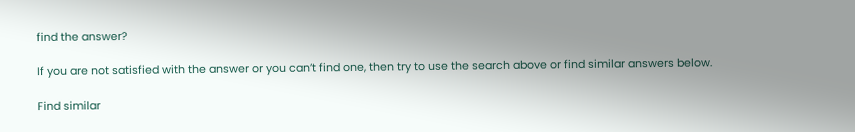find the answer?

If you are not satisfied with the answer or you can’t find one, then try to use the search above or find similar answers below.

Find similar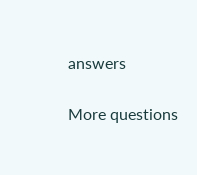answers

More questions